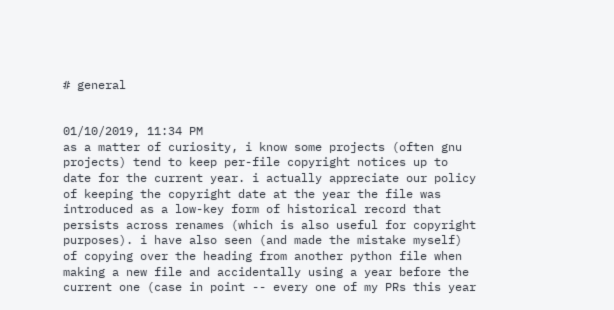# general


01/10/2019, 11:34 PM
as a matter of curiosity, i know some projects (often gnu projects) tend to keep per-file copyright notices up to date for the current year. i actually appreciate our policy of keeping the copyright date at the year the file was introduced as a low-key form of historical record that persists across renames (which is also useful for copyright purposes). i have also seen (and made the mistake myself) of copying over the heading from another python file when making a new file and accidentally using a year before the current one (case in point -- every one of my PRs this year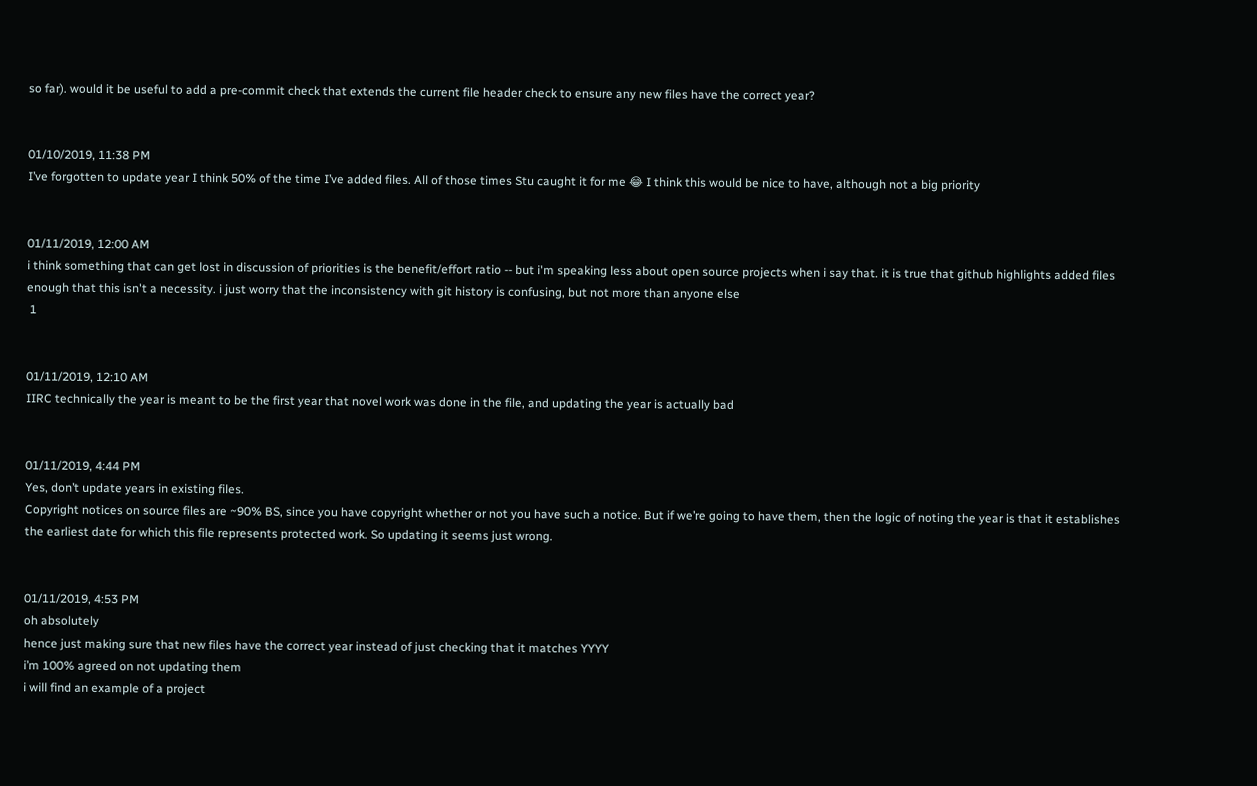so far). would it be useful to add a pre-commit check that extends the current file header check to ensure any new files have the correct year?


01/10/2019, 11:38 PM
I’ve forgotten to update year I think 50% of the time I’ve added files. All of those times Stu caught it for me 😂 I think this would be nice to have, although not a big priority


01/11/2019, 12:00 AM
i think something that can get lost in discussion of priorities is the benefit/effort ratio -- but i'm speaking less about open source projects when i say that. it is true that github highlights added files enough that this isn't a necessity. i just worry that the inconsistency with git history is confusing, but not more than anyone else
 1


01/11/2019, 12:10 AM
IIRC technically the year is meant to be the first year that novel work was done in the file, and updating the year is actually bad


01/11/2019, 4:44 PM
Yes, don’t update years in existing files.
Copyright notices on source files are ~90% BS, since you have copyright whether or not you have such a notice. But if we’re going to have them, then the logic of noting the year is that it establishes the earliest date for which this file represents protected work. So updating it seems just wrong.


01/11/2019, 4:53 PM
oh absolutely
hence just making sure that new files have the correct year instead of just checking that it matches YYYY
i’m 100% agreed on not updating them
i will find an example of a project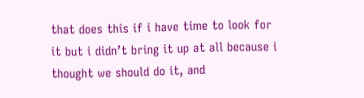that does this if i have time to look for it but i didn’t bring it up at all because i thought we should do it, and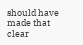should have made that clear